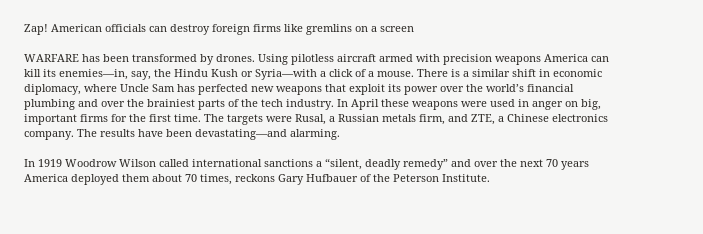Zap! American officials can destroy foreign firms like gremlins on a screen

WARFARE has been transformed by drones. Using pilotless aircraft armed with precision weapons America can kill its enemies—in, say, the Hindu Kush or Syria—with a click of a mouse. There is a similar shift in economic diplomacy, where Uncle Sam has perfected new weapons that exploit its power over the world’s financial plumbing and over the brainiest parts of the tech industry. In April these weapons were used in anger on big, important firms for the first time. The targets were Rusal, a Russian metals firm, and ZTE, a Chinese electronics company. The results have been devastating—and alarming.

In 1919 Woodrow Wilson called international sanctions a “silent, deadly remedy” and over the next 70 years America deployed them about 70 times, reckons Gary Hufbauer of the Peterson Institute.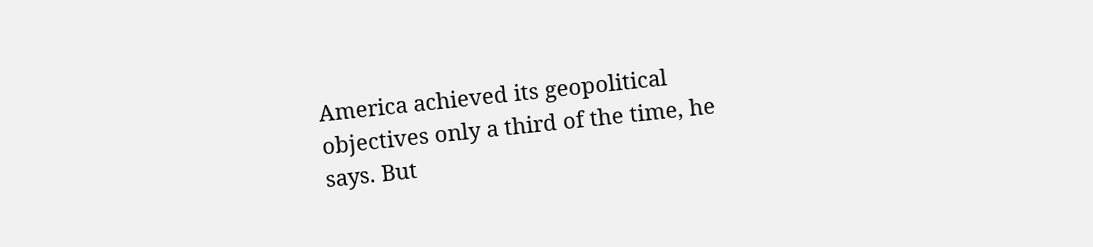America achieved its geopolitical objectives only a third of the time, he says. But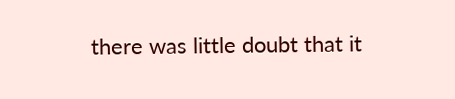there was little doubt that it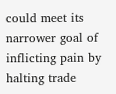could meet its narrower goal of inflicting pain by halting trade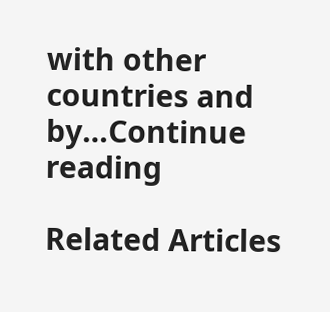with other countries and by…Continue reading

Related Articles